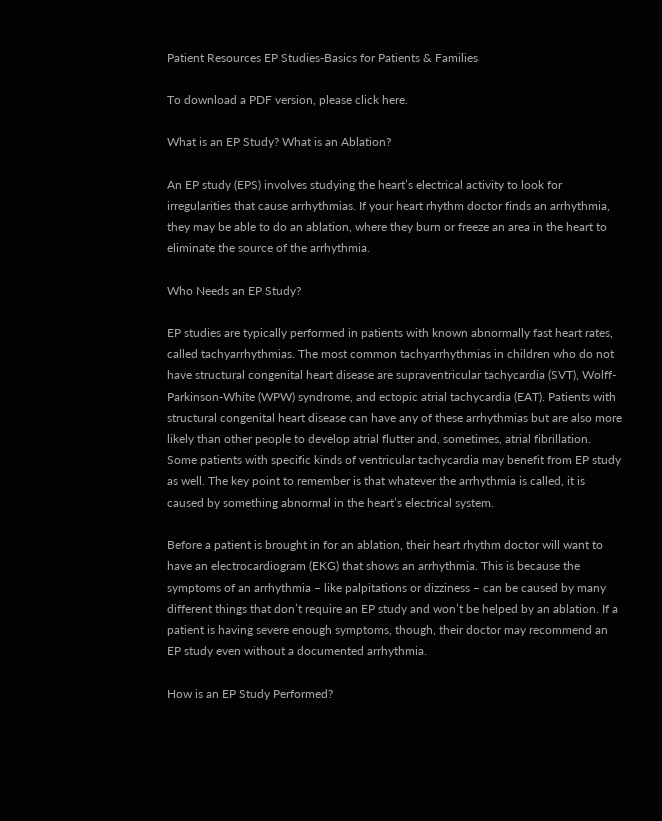Patient Resources EP Studies-Basics for Patients & Families

To download a PDF version, please click here.

What is an EP Study? What is an Ablation?

An EP study (EPS) involves studying the heart’s electrical activity to look for irregularities that cause arrhythmias. If your heart rhythm doctor finds an arrhythmia, they may be able to do an ablation, where they burn or freeze an area in the heart to eliminate the source of the arrhythmia.

Who Needs an EP Study?

EP studies are typically performed in patients with known abnormally fast heart rates, called tachyarrhythmias. The most common tachyarrhythmias in children who do not have structural congenital heart disease are supraventricular tachycardia (SVT), Wolff-Parkinson-White (WPW) syndrome, and ectopic atrial tachycardia (EAT). Patients with structural congenital heart disease can have any of these arrhythmias but are also more likely than other people to develop atrial flutter and, sometimes, atrial fibrillation. Some patients with specific kinds of ventricular tachycardia may benefit from EP study as well. The key point to remember is that whatever the arrhythmia is called, it is caused by something abnormal in the heart’s electrical system.

Before a patient is brought in for an ablation, their heart rhythm doctor will want to have an electrocardiogram (EKG) that shows an arrhythmia. This is because the symptoms of an arrhythmia – like palpitations or dizziness – can be caused by many different things that don’t require an EP study and won’t be helped by an ablation. If a patient is having severe enough symptoms, though, their doctor may recommend an EP study even without a documented arrhythmia.

How is an EP Study Performed?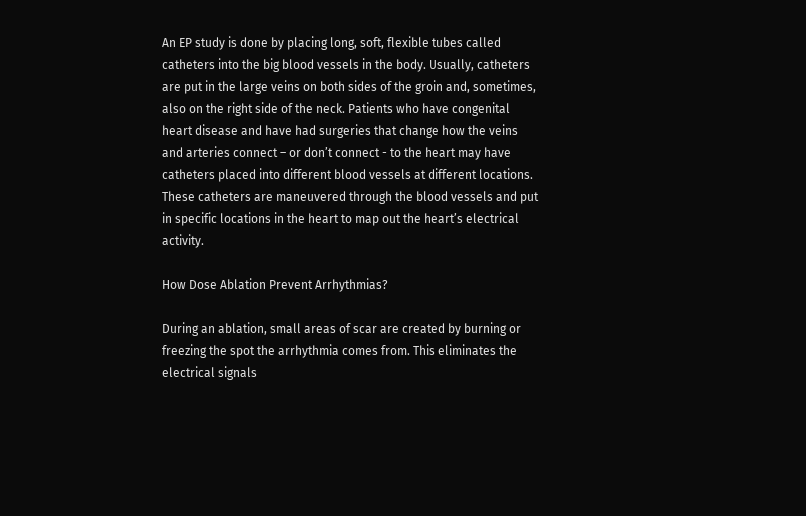An EP study is done by placing long, soft, flexible tubes called catheters into the big blood vessels in the body. Usually, catheters are put in the large veins on both sides of the groin and, sometimes, also on the right side of the neck. Patients who have congenital heart disease and have had surgeries that change how the veins and arteries connect – or don’t connect - to the heart may have catheters placed into different blood vessels at different locations. These catheters are maneuvered through the blood vessels and put in specific locations in the heart to map out the heart’s electrical activity.

How Dose Ablation Prevent Arrhythmias?

During an ablation, small areas of scar are created by burning or freezing the spot the arrhythmia comes from. This eliminates the electrical signals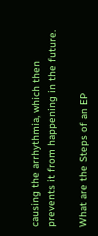causing the arrhythmia, which then prevents it from happening in the future.

What are the Steps of an EP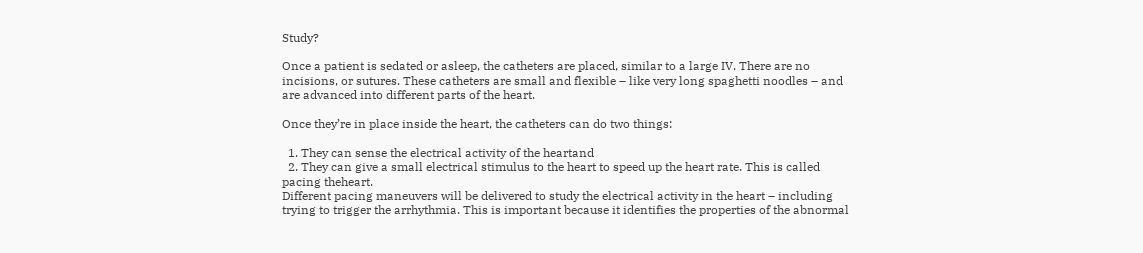Study?

Once a patient is sedated or asleep, the catheters are placed, similar to a large IV. There are no incisions, or sutures. These catheters are small and flexible – like very long spaghetti noodles – and are advanced into different parts of the heart.

Once they’re in place inside the heart, the catheters can do two things:

  1. They can sense the electrical activity of the heartand
  2. They can give a small electrical stimulus to the heart to speed up the heart rate. This is called pacing theheart.
Different pacing maneuvers will be delivered to study the electrical activity in the heart – including trying to trigger the arrhythmia. This is important because it identifies the properties of the abnormal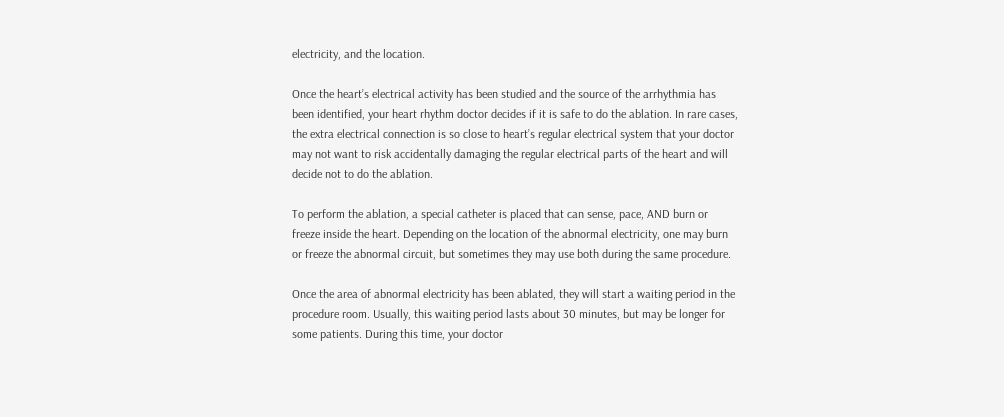electricity, and the location.

Once the heart’s electrical activity has been studied and the source of the arrhythmia has been identified, your heart rhythm doctor decides if it is safe to do the ablation. In rare cases, the extra electrical connection is so close to heart’s regular electrical system that your doctor may not want to risk accidentally damaging the regular electrical parts of the heart and will decide not to do the ablation.

To perform the ablation, a special catheter is placed that can sense, pace, AND burn or freeze inside the heart. Depending on the location of the abnormal electricity, one may burn or freeze the abnormal circuit, but sometimes they may use both during the same procedure.

Once the area of abnormal electricity has been ablated, they will start a waiting period in the procedure room. Usually, this waiting period lasts about 30 minutes, but may be longer for some patients. During this time, your doctor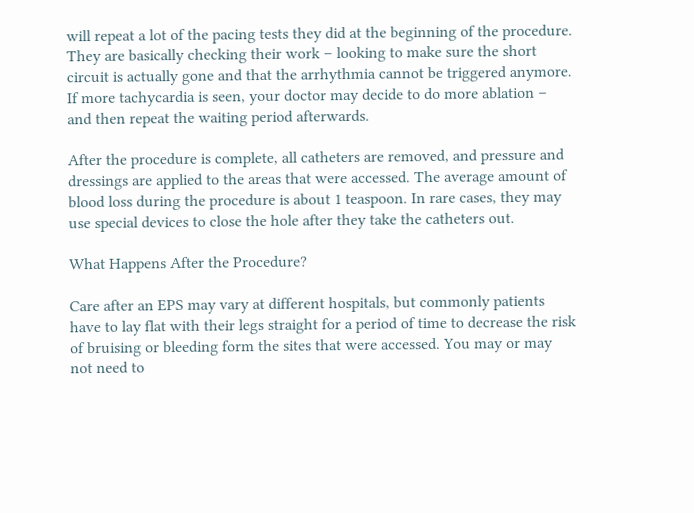will repeat a lot of the pacing tests they did at the beginning of the procedure. They are basically checking their work – looking to make sure the short circuit is actually gone and that the arrhythmia cannot be triggered anymore. If more tachycardia is seen, your doctor may decide to do more ablation – and then repeat the waiting period afterwards.

After the procedure is complete, all catheters are removed, and pressure and dressings are applied to the areas that were accessed. The average amount of blood loss during the procedure is about 1 teaspoon. In rare cases, they may use special devices to close the hole after they take the catheters out.

What Happens After the Procedure?

Care after an EPS may vary at different hospitals, but commonly patients have to lay flat with their legs straight for a period of time to decrease the risk of bruising or bleeding form the sites that were accessed. You may or may not need to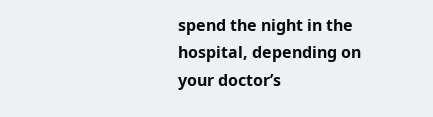spend the night in the hospital, depending on your doctor’s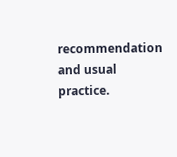recommendation and usual practice.